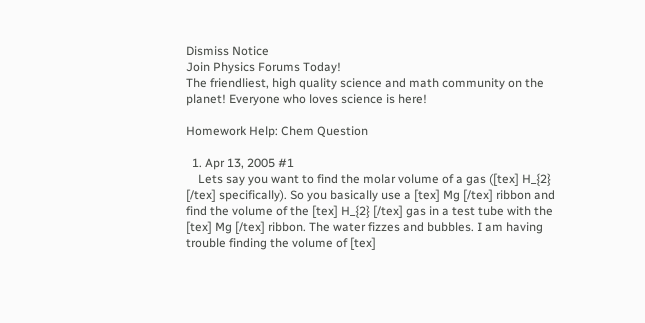Dismiss Notice
Join Physics Forums Today!
The friendliest, high quality science and math community on the planet! Everyone who loves science is here!

Homework Help: Chem Question

  1. Apr 13, 2005 #1
    Lets say you want to find the molar volume of a gas ([tex] H_{2} [/tex] specifically). So you basically use a [tex] Mg [/tex] ribbon and find the volume of the [tex] H_{2} [/tex] gas in a test tube with the [tex] Mg [/tex] ribbon. The water fizzes and bubbles. I am having trouble finding the volume of [tex]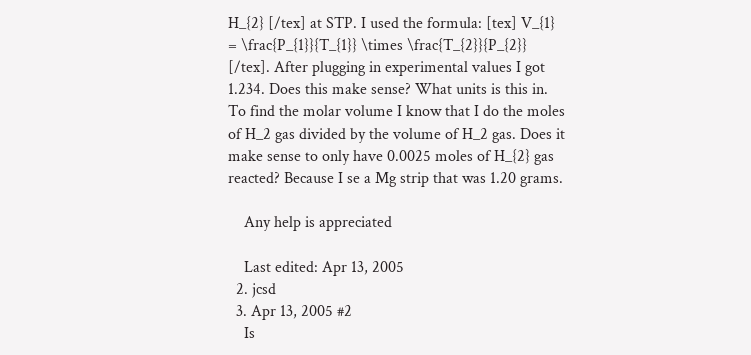H_{2} [/tex] at STP. I used the formula: [tex] V_{1} = \frac{P_{1}}{T_{1}} \times \frac{T_{2}}{P_{2}} [/tex]. After plugging in experimental values I got 1.234. Does this make sense? What units is this in. To find the molar volume I know that I do the moles of H_2 gas divided by the volume of H_2 gas. Does it make sense to only have 0.0025 moles of H_{2} gas reacted? Because I se a Mg strip that was 1.20 grams.

    Any help is appreciated

    Last edited: Apr 13, 2005
  2. jcsd
  3. Apr 13, 2005 #2
    Is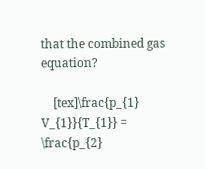that the combined gas equation?

    [tex]\frac{p_{1} V_{1}}{T_{1}} = \frac{p_{2}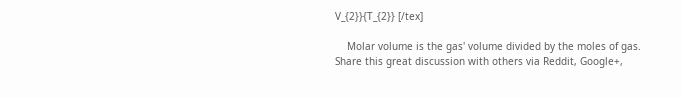V_{2}}{T_{2}} [/tex]

    Molar volume is the gas' volume divided by the moles of gas.
Share this great discussion with others via Reddit, Google+,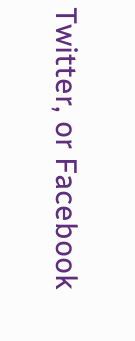Twitter, or Facebook